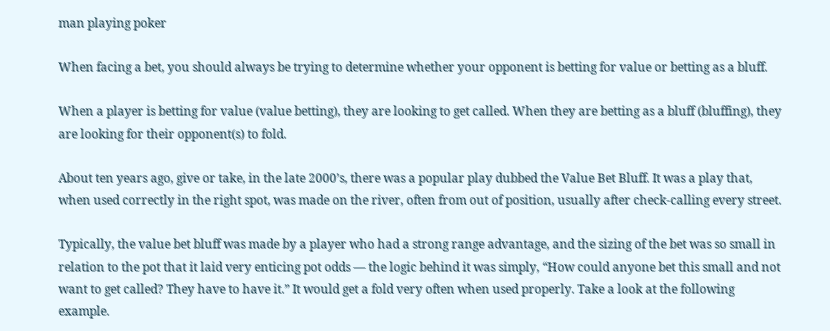man playing poker

When facing a bet, you should always be trying to determine whether your opponent is betting for value or betting as a bluff.

When a player is betting for value (value betting), they are looking to get called. When they are betting as a bluff (bluffing), they are looking for their opponent(s) to fold.

About ten years ago, give or take, in the late 2000’s, there was a popular play dubbed the Value Bet Bluff. It was a play that, when used correctly in the right spot, was made on the river, often from out of position, usually after check-calling every street.

Typically, the value bet bluff was made by a player who had a strong range advantage, and the sizing of the bet was so small in relation to the pot that it laid very enticing pot odds — the logic behind it was simply, “How could anyone bet this small and not want to get called? They have to have it.” It would get a fold very often when used properly. Take a look at the following example.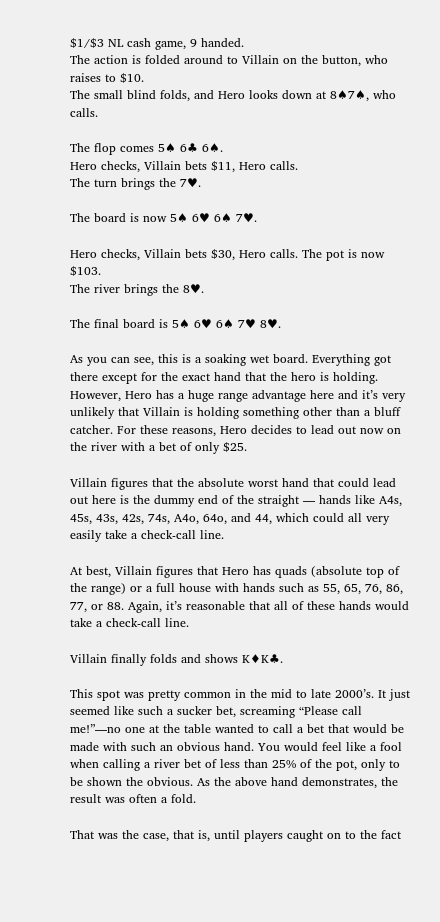$1/$3 NL cash game, 9 handed.
The action is folded around to Villain on the button, who raises to $10.
The small blind folds, and Hero looks down at 8♠7♠, who calls.

The flop comes 5♠ 6♣ 6♠.
Hero checks, Villain bets $11, Hero calls.
The turn brings the 7♥.

The board is now 5♠ 6♥ 6♠ 7♥.

Hero checks, Villain bets $30, Hero calls. The pot is now $103.
The river brings the 8♥.

The final board is 5♠ 6♥ 6♠ 7♥ 8♥.

As you can see, this is a soaking wet board. Everything got there except for the exact hand that the hero is holding. However, Hero has a huge range advantage here and it’s very unlikely that Villain is holding something other than a bluff catcher. For these reasons, Hero decides to lead out now on the river with a bet of only $25.

Villain figures that the absolute worst hand that could lead out here is the dummy end of the straight — hands like A4s, 45s, 43s, 42s, 74s, A4o, 64o, and 44, which could all very easily take a check-call line.

At best, Villain figures that Hero has quads (absolute top of the range) or a full house with hands such as 55, 65, 76, 86, 77, or 88. Again, it’s reasonable that all of these hands would take a check-call line.

Villain finally folds and shows K♦K♣.

This spot was pretty common in the mid to late 2000’s. It just seemed like such a sucker bet, screaming “Please call me!”—no one at the table wanted to call a bet that would be made with such an obvious hand. You would feel like a fool when calling a river bet of less than 25% of the pot, only to be shown the obvious. As the above hand demonstrates, the result was often a fold.

That was the case, that is, until players caught on to the fact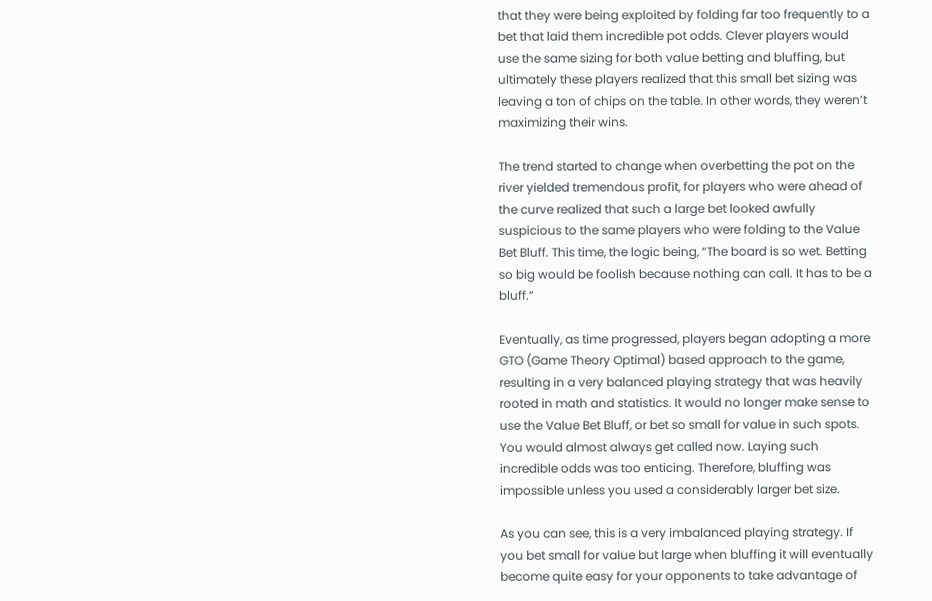that they were being exploited by folding far too frequently to a bet that laid them incredible pot odds. Clever players would use the same sizing for both value betting and bluffing, but ultimately these players realized that this small bet sizing was leaving a ton of chips on the table. In other words, they weren’t maximizing their wins.

The trend started to change when overbetting the pot on the river yielded tremendous profit, for players who were ahead of the curve realized that such a large bet looked awfully suspicious to the same players who were folding to the Value Bet Bluff. This time, the logic being, “The board is so wet. Betting so big would be foolish because nothing can call. It has to be a bluff.”

Eventually, as time progressed, players began adopting a more GTO (Game Theory Optimal) based approach to the game, resulting in a very balanced playing strategy that was heavily rooted in math and statistics. It would no longer make sense to use the Value Bet Bluff, or bet so small for value in such spots. You would almost always get called now. Laying such incredible odds was too enticing. Therefore, bluffing was impossible unless you used a considerably larger bet size.

As you can see, this is a very imbalanced playing strategy. If you bet small for value but large when bluffing it will eventually become quite easy for your opponents to take advantage of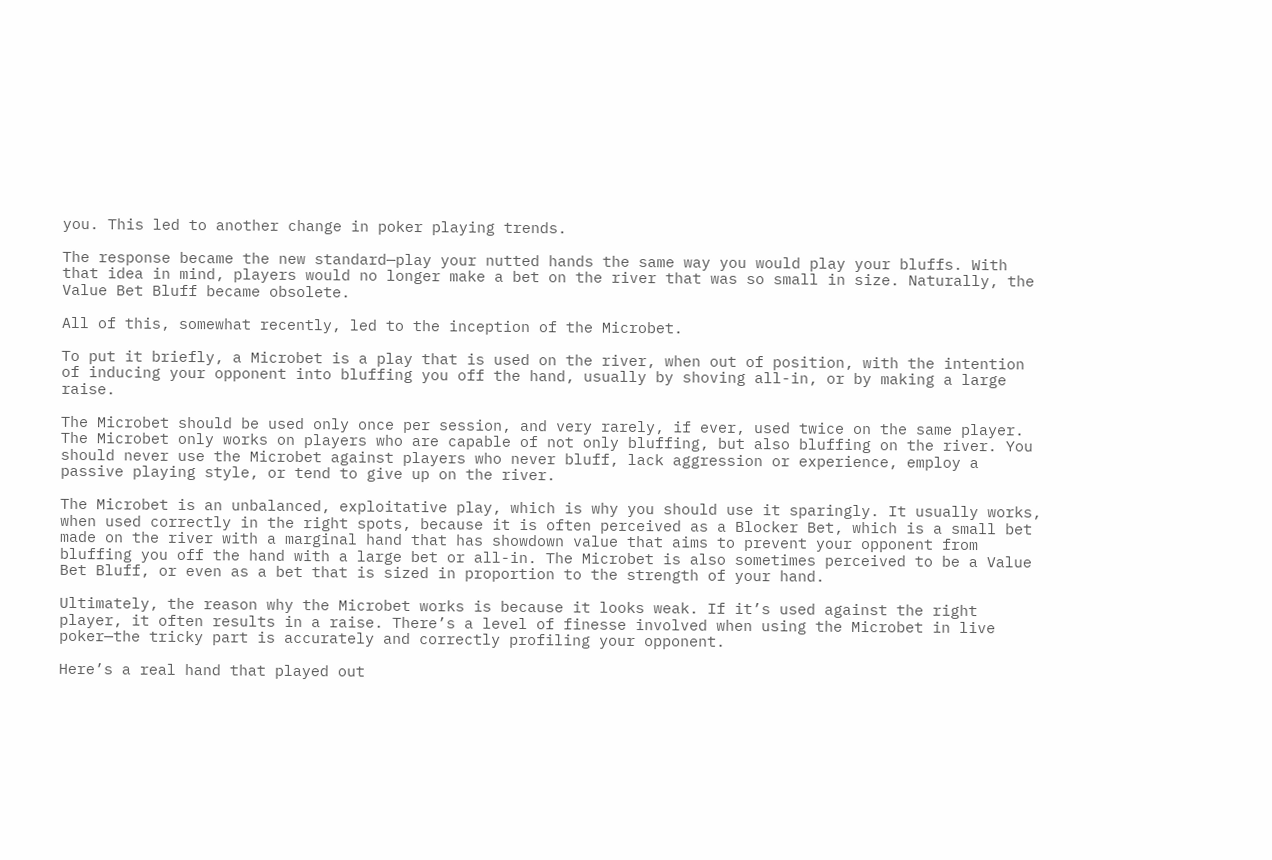you. This led to another change in poker playing trends.

The response became the new standard—play your nutted hands the same way you would play your bluffs. With that idea in mind, players would no longer make a bet on the river that was so small in size. Naturally, the Value Bet Bluff became obsolete.

All of this, somewhat recently, led to the inception of the Microbet.

To put it briefly, a Microbet is a play that is used on the river, when out of position, with the intention of inducing your opponent into bluffing you off the hand, usually by shoving all-in, or by making a large raise.

The Microbet should be used only once per session, and very rarely, if ever, used twice on the same player. The Microbet only works on players who are capable of not only bluffing, but also bluffing on the river. You should never use the Microbet against players who never bluff, lack aggression or experience, employ a passive playing style, or tend to give up on the river.

The Microbet is an unbalanced, exploitative play, which is why you should use it sparingly. It usually works, when used correctly in the right spots, because it is often perceived as a Blocker Bet, which is a small bet made on the river with a marginal hand that has showdown value that aims to prevent your opponent from bluffing you off the hand with a large bet or all-in. The Microbet is also sometimes perceived to be a Value Bet Bluff, or even as a bet that is sized in proportion to the strength of your hand.

Ultimately, the reason why the Microbet works is because it looks weak. If it’s used against the right player, it often results in a raise. There’s a level of finesse involved when using the Microbet in live poker—the tricky part is accurately and correctly profiling your opponent.

Here’s a real hand that played out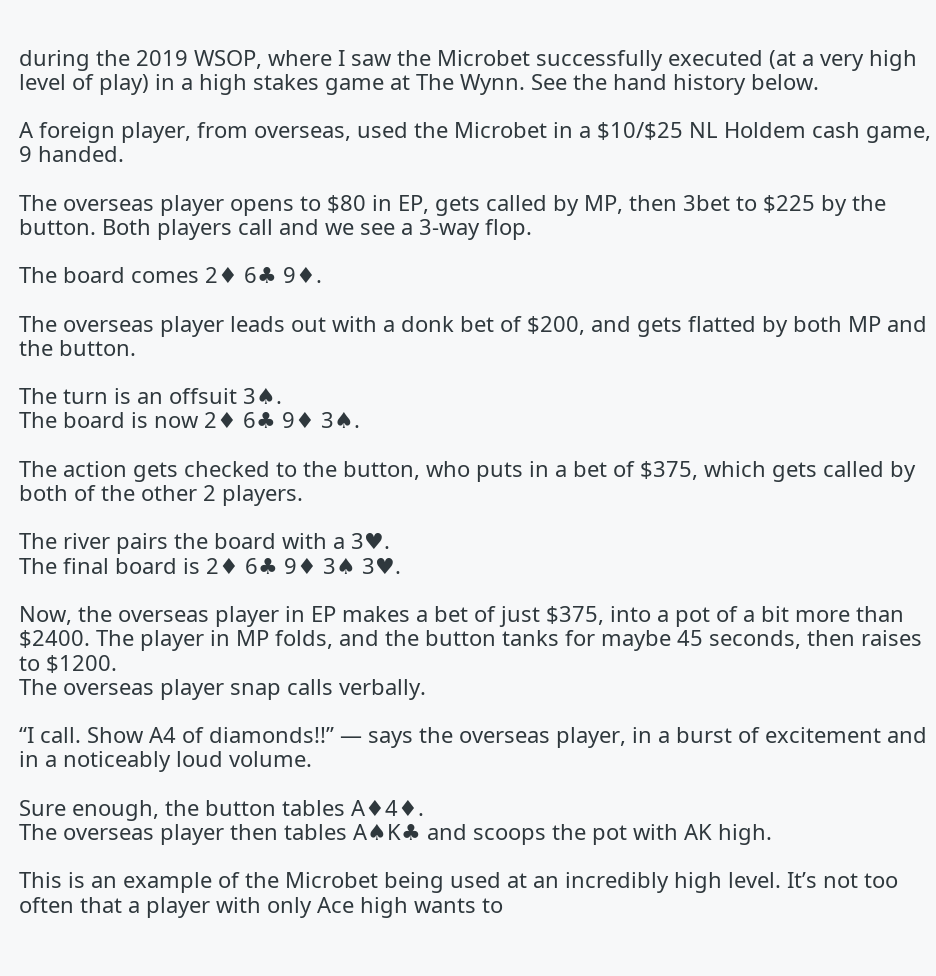during the 2019 WSOP, where I saw the Microbet successfully executed (at a very high level of play) in a high stakes game at The Wynn. See the hand history below.

A foreign player, from overseas, used the Microbet in a $10/$25 NL Holdem cash game, 9 handed.

The overseas player opens to $80 in EP, gets called by MP, then 3bet to $225 by the button. Both players call and we see a 3-way flop.

The board comes 2♦ 6♣ 9♦.

The overseas player leads out with a donk bet of $200, and gets flatted by both MP and the button.

The turn is an offsuit 3♠.
The board is now 2♦ 6♣ 9♦ 3♠.

The action gets checked to the button, who puts in a bet of $375, which gets called by both of the other 2 players.

The river pairs the board with a 3♥.
The final board is 2♦ 6♣ 9♦ 3♠ 3♥.

Now, the overseas player in EP makes a bet of just $375, into a pot of a bit more than $2400. The player in MP folds, and the button tanks for maybe 45 seconds, then raises to $1200.
The overseas player snap calls verbally.

“I call. Show A4 of diamonds!!” — says the overseas player, in a burst of excitement and in a noticeably loud volume.

Sure enough, the button tables A♦4♦.
The overseas player then tables A♠K♣ and scoops the pot with AK high.

This is an example of the Microbet being used at an incredibly high level. It’s not too often that a player with only Ace high wants to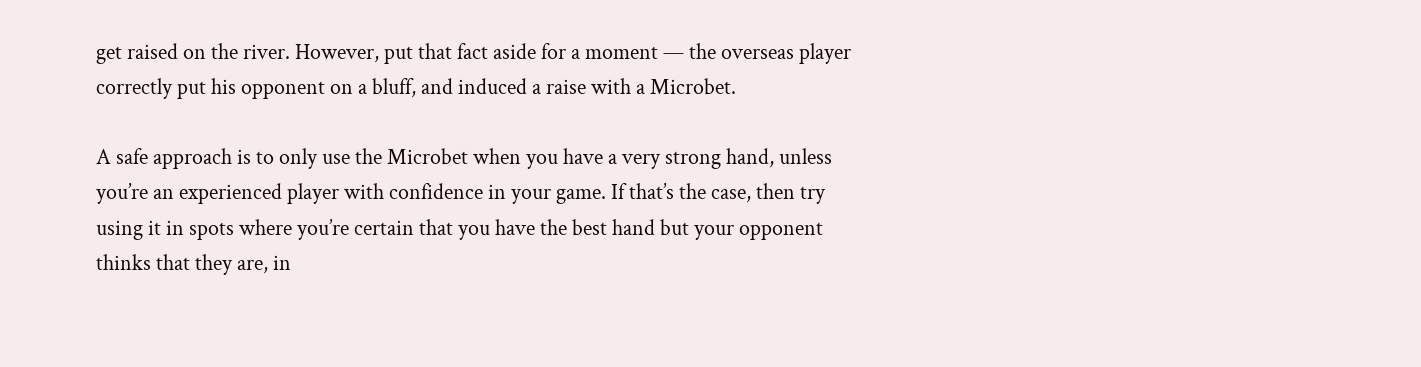get raised on the river. However, put that fact aside for a moment — the overseas player correctly put his opponent on a bluff, and induced a raise with a Microbet.

A safe approach is to only use the Microbet when you have a very strong hand, unless you’re an experienced player with confidence in your game. If that’s the case, then try using it in spots where you’re certain that you have the best hand but your opponent thinks that they are, in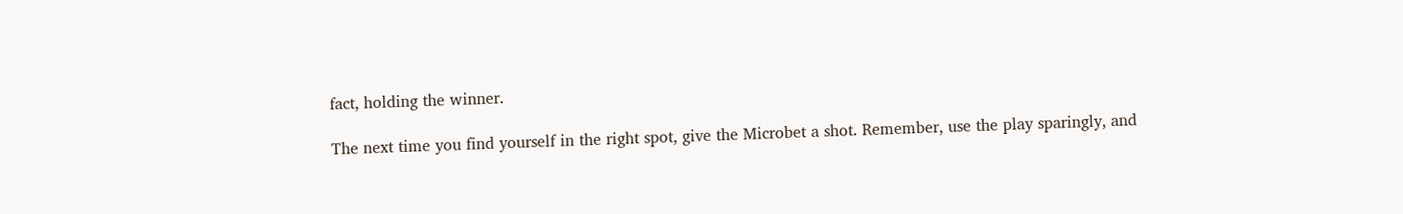fact, holding the winner.

The next time you find yourself in the right spot, give the Microbet a shot. Remember, use the play sparingly, and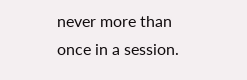never more than once in a session.